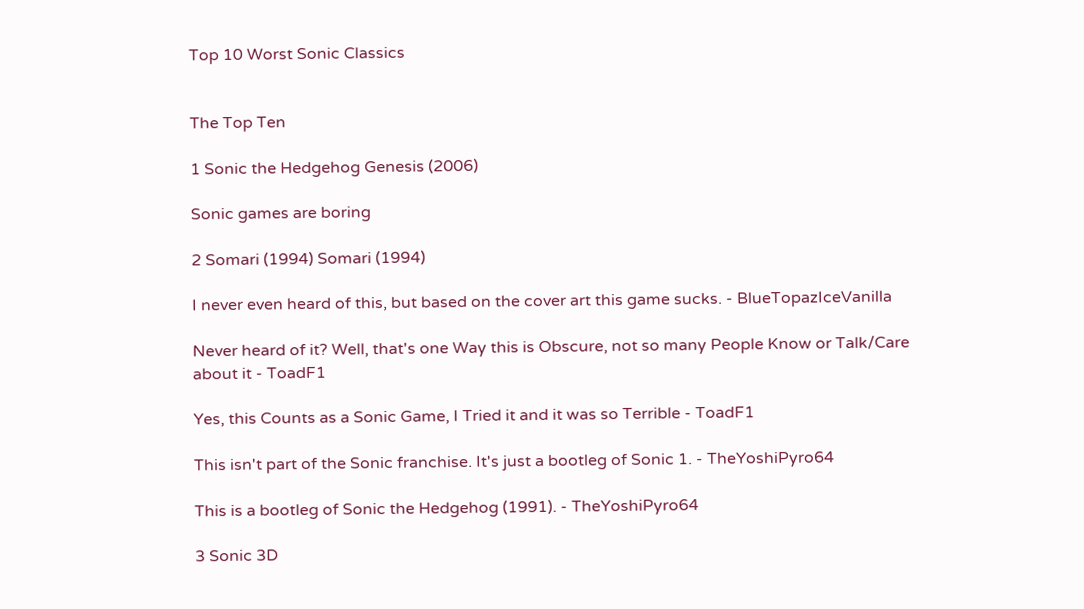Top 10 Worst Sonic Classics


The Top Ten

1 Sonic the Hedgehog Genesis (2006)

Sonic games are boring

2 Somari (1994) Somari (1994)

I never even heard of this, but based on the cover art this game sucks. - BlueTopazIceVanilla

Never heard of it? Well, that's one Way this is Obscure, not so many People Know or Talk/Care about it - ToadF1

Yes, this Counts as a Sonic Game, I Tried it and it was so Terrible - ToadF1

This isn't part of the Sonic franchise. It's just a bootleg of Sonic 1. - TheYoshiPyro64

This is a bootleg of Sonic the Hedgehog (1991). - TheYoshiPyro64

3 Sonic 3D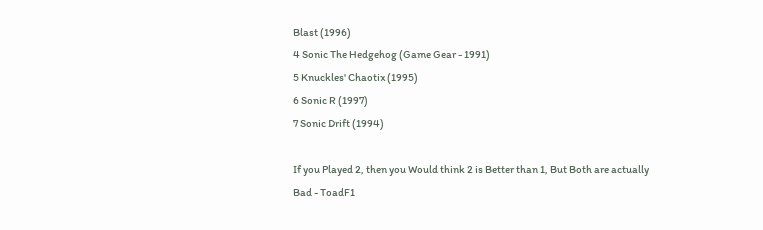Blast (1996)
4 Sonic The Hedgehog (Game Gear - 1991)
5 Knuckles' Chaotix (1995)
6 Sonic R (1997)
7 Sonic Drift (1994)

If you Played 2, then you Would think 2 is Better than 1, But Both are actually Bad - ToadF1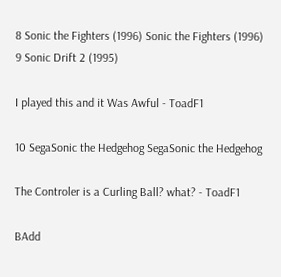8 Sonic the Fighters (1996) Sonic the Fighters (1996)
9 Sonic Drift 2 (1995)

I played this and it Was Awful - ToadF1

10 SegaSonic the Hedgehog SegaSonic the Hedgehog

The Controler is a Curling Ball? what? - ToadF1

BAdd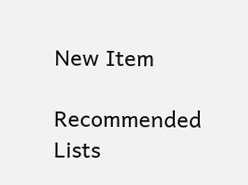New Item

Recommended Lists